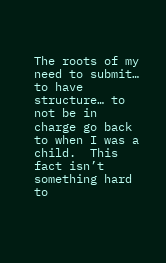The roots of my need to submit… to have structure… to not be in charge go back to when I was a child.  This fact isn’t something hard to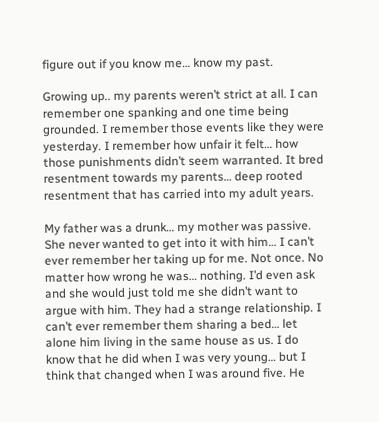figure out if you know me… know my past.

Growing up.. my parents weren’t strict at all. I can remember one spanking and one time being grounded. I remember those events like they were yesterday. I remember how unfair it felt… how those punishments didn’t seem warranted. It bred resentment towards my parents… deep rooted resentment that has carried into my adult years.

My father was a drunk… my mother was passive. She never wanted to get into it with him… I can’t ever remember her taking up for me. Not once. No matter how wrong he was… nothing. I’d even ask and she would just told me she didn’t want to argue with him. They had a strange relationship. I can’t ever remember them sharing a bed… let alone him living in the same house as us. I do know that he did when I was very young… but I think that changed when I was around five. He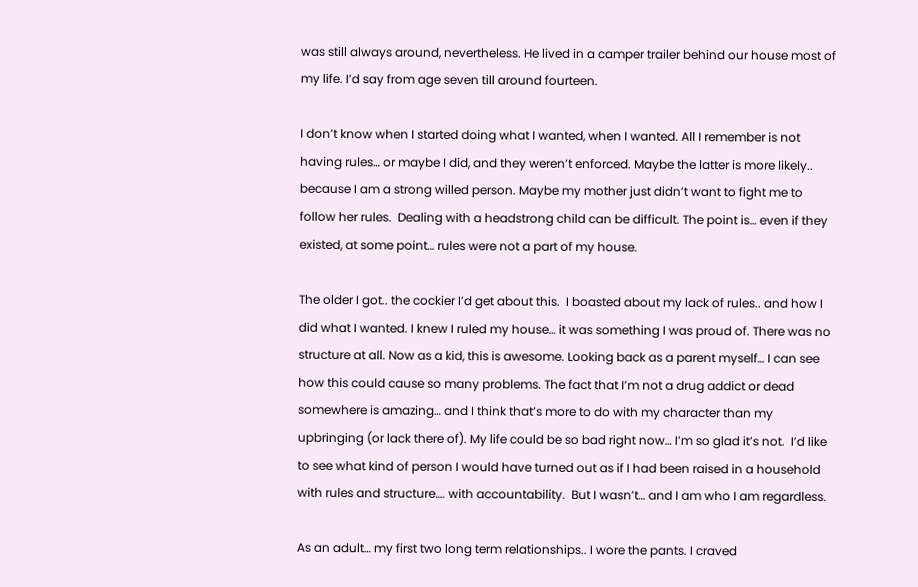was still always around, nevertheless. He lived in a camper trailer behind our house most of my life. I’d say from age seven till around fourteen.

I don’t know when I started doing what I wanted, when I wanted. All I remember is not having rules… or maybe I did, and they weren’t enforced. Maybe the latter is more likely.. because I am a strong willed person. Maybe my mother just didn’t want to fight me to follow her rules.  Dealing with a headstrong child can be difficult. The point is… even if they existed, at some point… rules were not a part of my house.

The older I got.. the cockier I’d get about this.  I boasted about my lack of rules.. and how I did what I wanted. I knew I ruled my house… it was something I was proud of. There was no structure at all. Now as a kid, this is awesome. Looking back as a parent myself… I can see how this could cause so many problems. The fact that I’m not a drug addict or dead somewhere is amazing… and I think that’s more to do with my character than my upbringing (or lack there of). My life could be so bad right now… I’m so glad it’s not.  I’d like to see what kind of person I would have turned out as if I had been raised in a household with rules and structure…. with accountability.  But I wasn’t… and I am who I am regardless.

As an adult… my first two long term relationships.. I wore the pants. I craved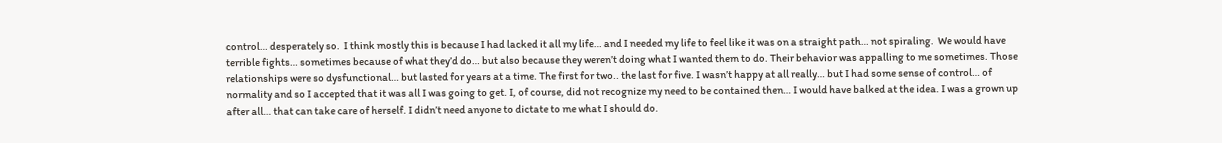control… desperately so.  I think mostly this is because I had lacked it all my life… and I needed my life to feel like it was on a straight path… not spiraling.  We would have terrible fights… sometimes because of what they’d do… but also because they weren’t doing what I wanted them to do. Their behavior was appalling to me sometimes. Those relationships were so dysfunctional… but lasted for years at a time. The first for two.. the last for five. I wasn’t happy at all really… but I had some sense of control… of normality and so I accepted that it was all I was going to get. I, of course, did not recognize my need to be contained then… I would have balked at the idea. I was a grown up after all… that can take care of herself. I didn’t need anyone to dictate to me what I should do.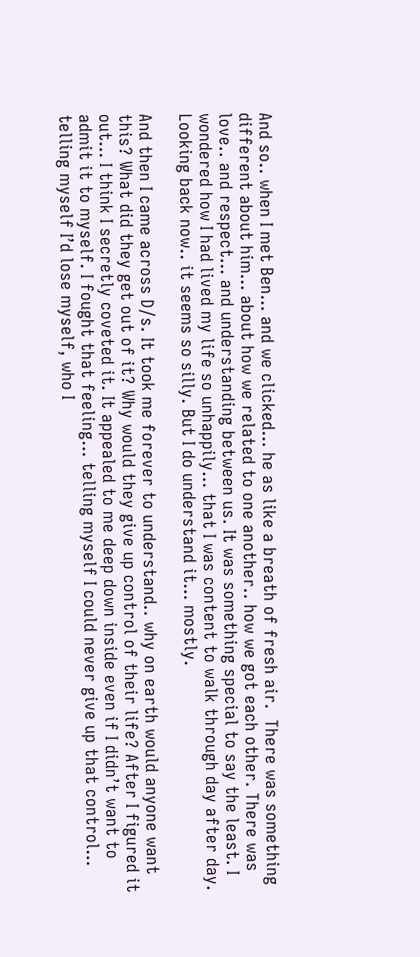And so.. when I met Ben… and we clicked… he as like a breath of fresh air.  There was something different about him… about how we related to one another.. how we got each other. There was love.. and respect… and understanding between us. It was something special to say the least. I wondered how I had lived my life so unhappily… that I was content to walk through day after day. Looking back now.. it seems so silly. But I do understand it… mostly.

And then I came across D/s. It took me forever to understand.. why on earth would anyone want this? What did they get out of it? Why would they give up control of their life? After I figured it out… I think I secretly coveted it. It appealed to me deep down inside even if I didn’t want to admit it to myself. I fought that feeling… telling myself I could never give up that control… telling myself I’d lose myself, who I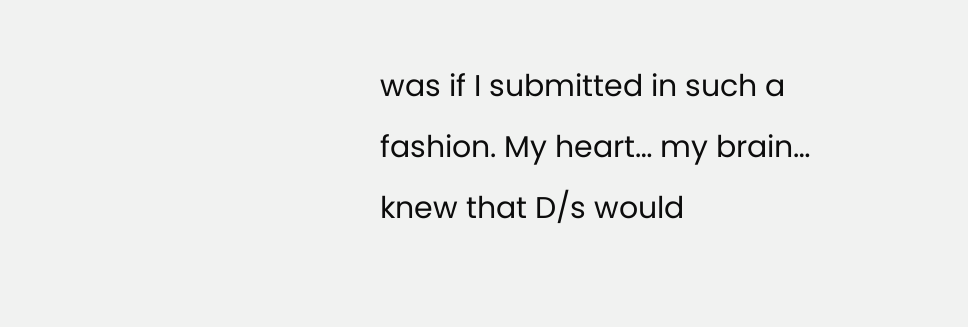was if I submitted in such a fashion. My heart… my brain… knew that D/s would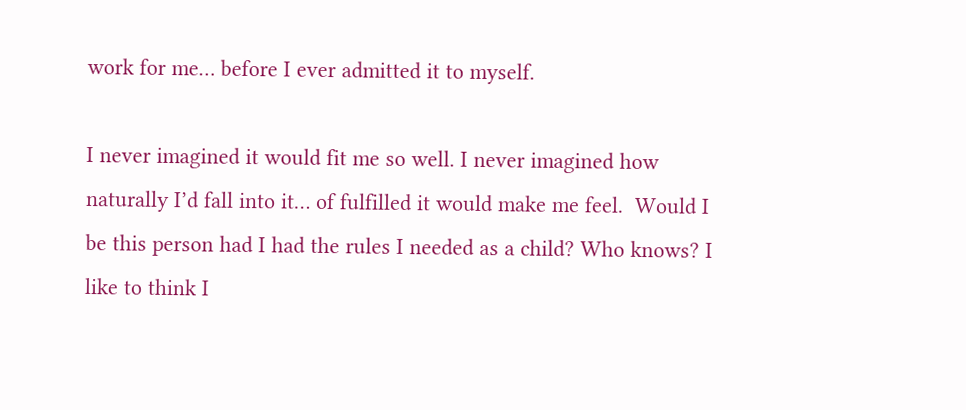work for me… before I ever admitted it to myself.

I never imagined it would fit me so well. I never imagined how naturally I’d fall into it… of fulfilled it would make me feel.  Would I be this person had I had the rules I needed as a child? Who knows? I like to think I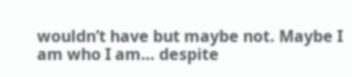wouldn’t have but maybe not. Maybe I am who I am… despite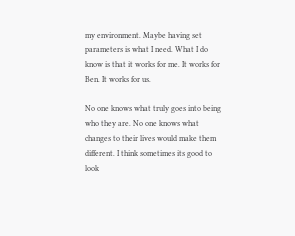my environment. Maybe having set parameters is what I need. What I do know is that it works for me. It works for Ben. It works for us.

No one knows what truly goes into being who they are. No one knows what changes to their lives would make them different. I think sometimes its good to look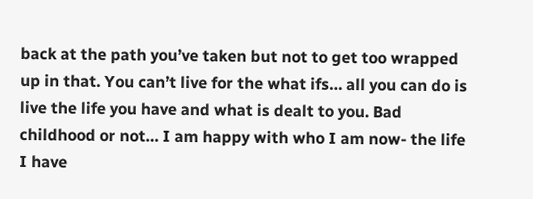back at the path you’ve taken but not to get too wrapped up in that. You can’t live for the what ifs… all you can do is live the life you have and what is dealt to you. Bad childhood or not… I am happy with who I am now- the life I have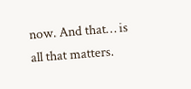now. And that… is all that matters.